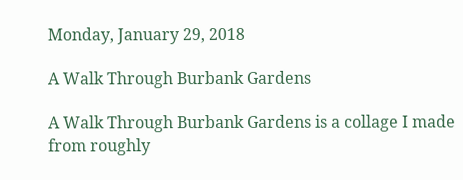Monday, January 29, 2018

A Walk Through Burbank Gardens

A Walk Through Burbank Gardens is a collage I made from roughly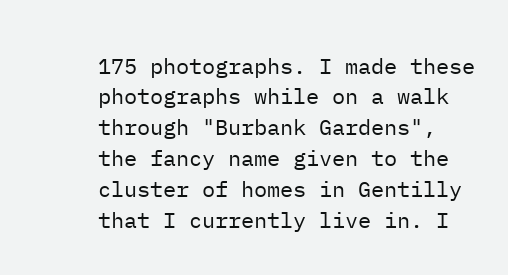175 photographs. I made these photographs while on a walk through "Burbank Gardens", the fancy name given to the cluster of homes in Gentilly that I currently live in. I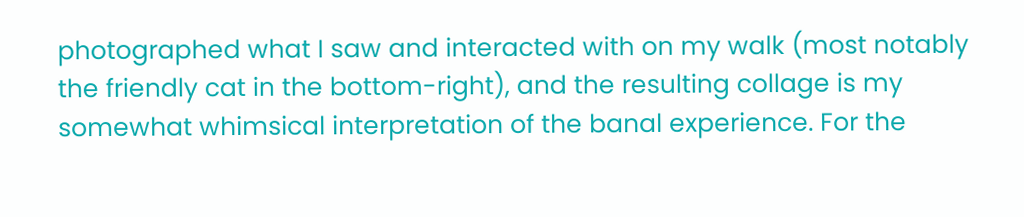photographed what I saw and interacted with on my walk (most notably the friendly cat in the bottom-right), and the resulting collage is my somewhat whimsical interpretation of the banal experience. For the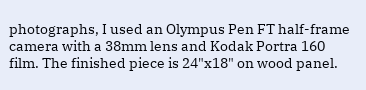photographs, I used an Olympus Pen FT half-frame camera with a 38mm lens and Kodak Portra 160 film. The finished piece is 24"x18" on wood panel.